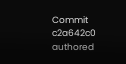Commit c2a642c0 authored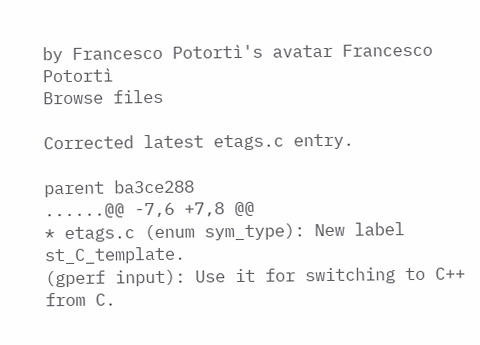by Francesco Potortì's avatar Francesco Potortì
Browse files

Corrected latest etags.c entry.

parent ba3ce288
......@@ -7,6 +7,8 @@
* etags.c (enum sym_type): New label st_C_template.
(gperf input): Use it for switching to C++ from C.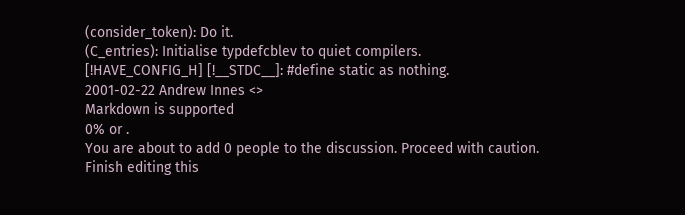(consider_token): Do it.
(C_entries): Initialise typdefcblev to quiet compilers.
[!HAVE_CONFIG_H] [!__STDC__]: #define static as nothing.
2001-02-22 Andrew Innes <>
Markdown is supported
0% or .
You are about to add 0 people to the discussion. Proceed with caution.
Finish editing this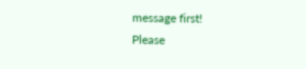message first!
Please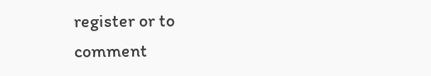register or to comment